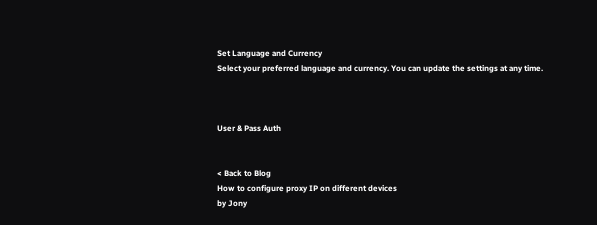Set Language and Currency
Select your preferred language and currency. You can update the settings at any time.



User & Pass Auth


< Back to Blog
How to configure proxy IP on different devices
by Jony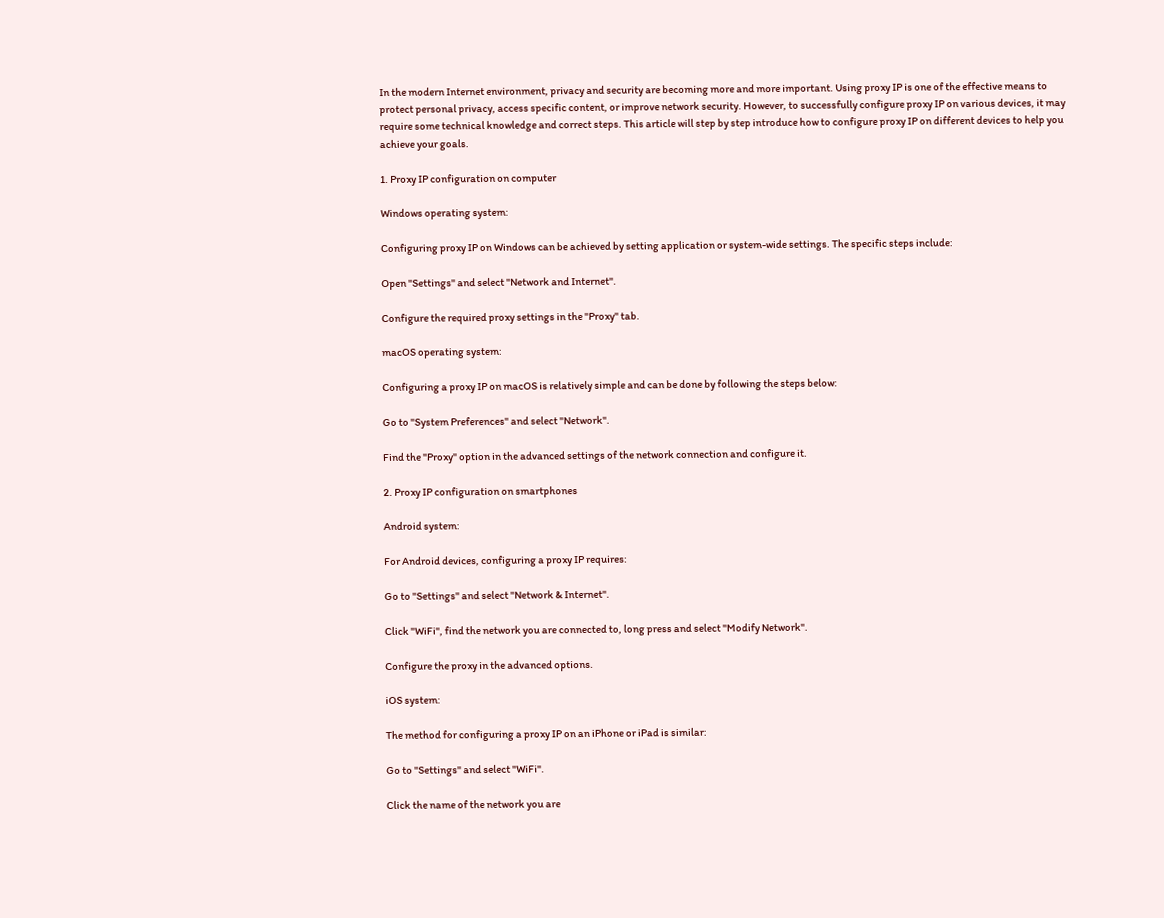In the modern Internet environment, privacy and security are becoming more and more important. Using proxy IP is one of the effective means to protect personal privacy, access specific content, or improve network security. However, to successfully configure proxy IP on various devices, it may require some technical knowledge and correct steps. This article will step by step introduce how to configure proxy IP on different devices to help you achieve your goals.

1. Proxy IP configuration on computer

Windows operating system:

Configuring proxy IP on Windows can be achieved by setting application or system-wide settings. The specific steps include:

Open "Settings" and select "Network and Internet".

Configure the required proxy settings in the "Proxy" tab.

macOS operating system:

Configuring a proxy IP on macOS is relatively simple and can be done by following the steps below:

Go to "System Preferences" and select "Network".

Find the "Proxy" option in the advanced settings of the network connection and configure it.

2. Proxy IP configuration on smartphones

Android system:

For Android devices, configuring a proxy IP requires:

Go to "Settings" and select "Network & Internet".

Click "WiFi", find the network you are connected to, long press and select "Modify Network".

Configure the proxy in the advanced options.

iOS system:

The method for configuring a proxy IP on an iPhone or iPad is similar:

Go to "Settings" and select "WiFi".

Click the name of the network you are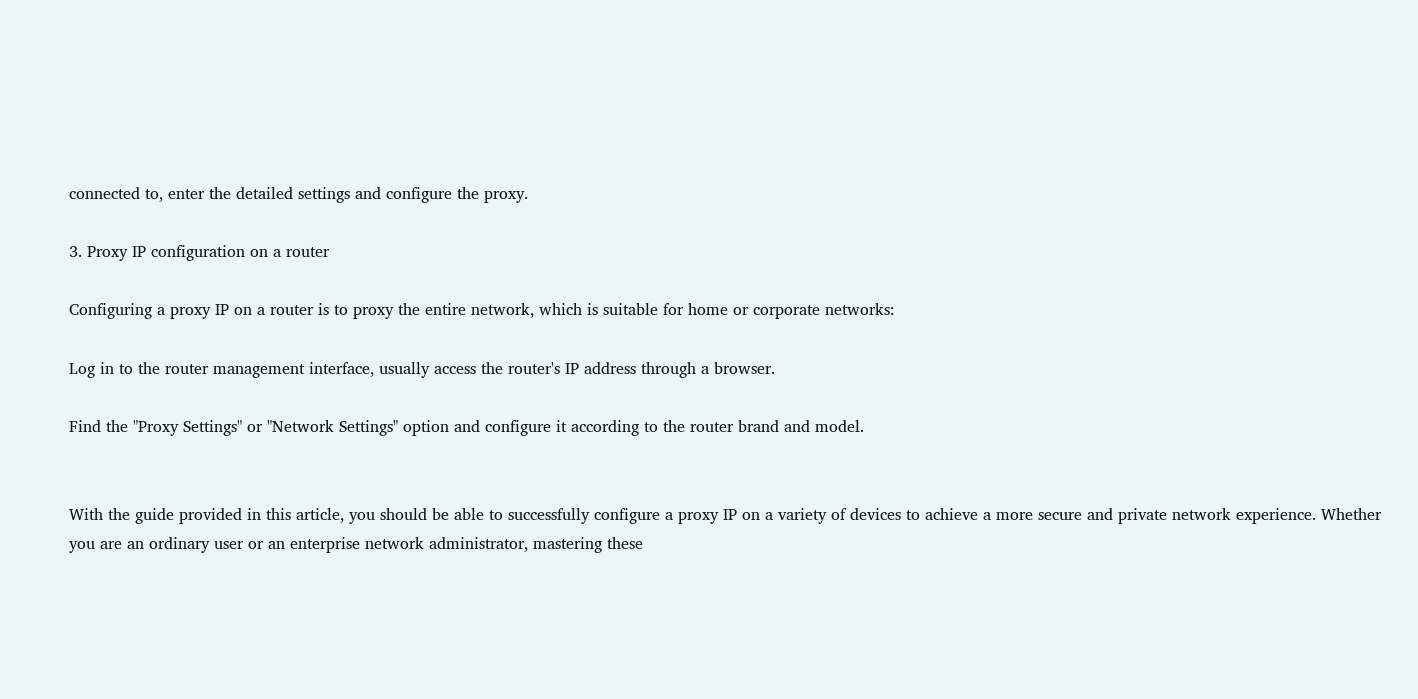connected to, enter the detailed settings and configure the proxy.

3. Proxy IP configuration on a router

Configuring a proxy IP on a router is to proxy the entire network, which is suitable for home or corporate networks:

Log in to the router management interface, usually access the router's IP address through a browser.

Find the "Proxy Settings" or "Network Settings" option and configure it according to the router brand and model.


With the guide provided in this article, you should be able to successfully configure a proxy IP on a variety of devices to achieve a more secure and private network experience. Whether you are an ordinary user or an enterprise network administrator, mastering these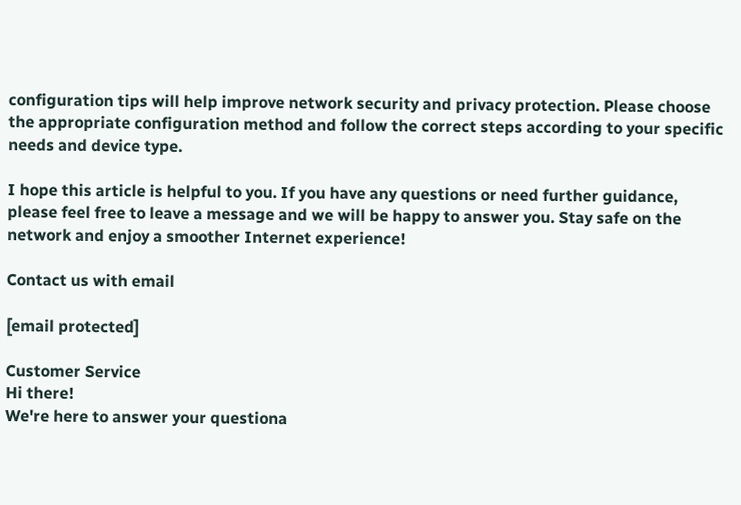configuration tips will help improve network security and privacy protection. Please choose the appropriate configuration method and follow the correct steps according to your specific needs and device type.

I hope this article is helpful to you. If you have any questions or need further guidance, please feel free to leave a message and we will be happy to answer you. Stay safe on the network and enjoy a smoother Internet experience!

Contact us with email

[email protected]

Customer Service
Hi there!
We're here to answer your questiona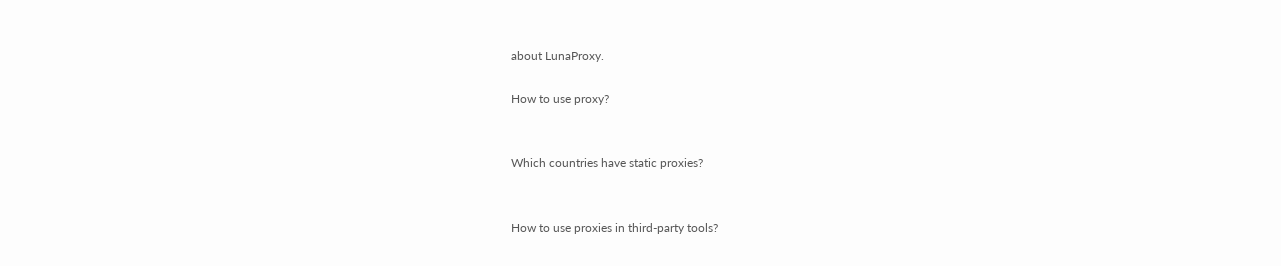about LunaProxy.

How to use proxy?


Which countries have static proxies?


How to use proxies in third-party tools?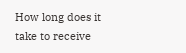How long does it take to receive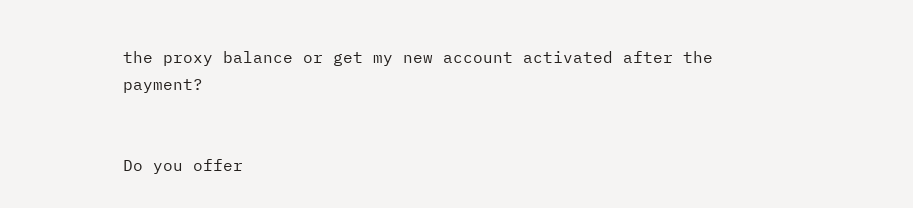the proxy balance or get my new account activated after the payment?


Do you offer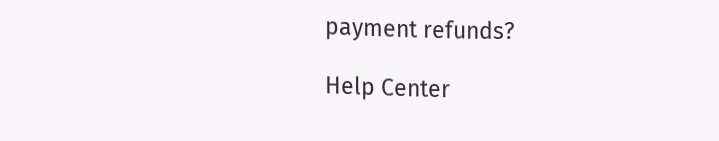payment refunds?

Help Center